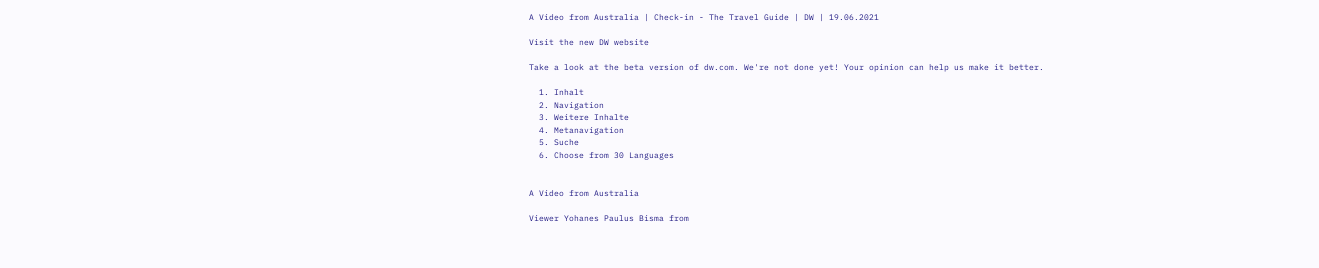A Video from Australia | Check-in - The Travel Guide | DW | 19.06.2021

Visit the new DW website

Take a look at the beta version of dw.com. We're not done yet! Your opinion can help us make it better.

  1. Inhalt
  2. Navigation
  3. Weitere Inhalte
  4. Metanavigation
  5. Suche
  6. Choose from 30 Languages


A Video from Australia

Viewer Yohanes Paulus Bisma from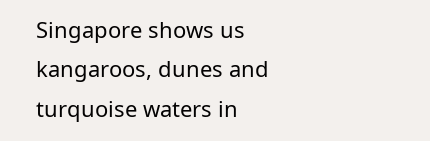Singapore shows us kangaroos, dunes and turquoise waters in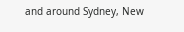and around Sydney, New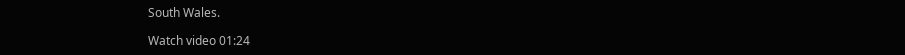South Wales.

Watch video 01:24